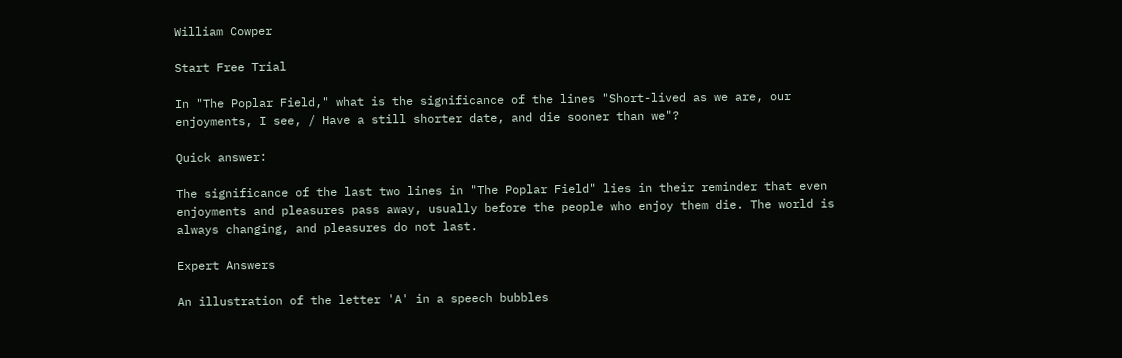William Cowper

Start Free Trial

In "The Poplar Field," what is the significance of the lines "Short-lived as we are, our enjoyments, I see, / Have a still shorter date, and die sooner than we"?

Quick answer:

The significance of the last two lines in "The Poplar Field" lies in their reminder that even enjoyments and pleasures pass away, usually before the people who enjoy them die. The world is always changing, and pleasures do not last.

Expert Answers

An illustration of the letter 'A' in a speech bubbles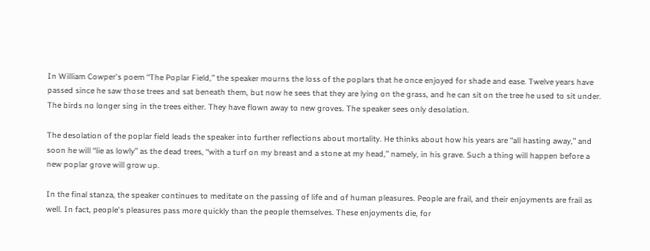In William Cowper's poem “The Poplar Field,” the speaker mourns the loss of the poplars that he once enjoyed for shade and ease. Twelve years have passed since he saw those trees and sat beneath them, but now he sees that they are lying on the grass, and he can sit on the tree he used to sit under. The birds no longer sing in the trees either. They have flown away to new groves. The speaker sees only desolation.

The desolation of the poplar field leads the speaker into further reflections about mortality. He thinks about how his years are “all hasting away,” and soon he will “lie as lowly” as the dead trees, “with a turf on my breast and a stone at my head,” namely, in his grave. Such a thing will happen before a new poplar grove will grow up.

In the final stanza, the speaker continues to meditate on the passing of life and of human pleasures. People are frail, and their enjoyments are frail as well. In fact, people's pleasures pass more quickly than the people themselves. These enjoyments die, for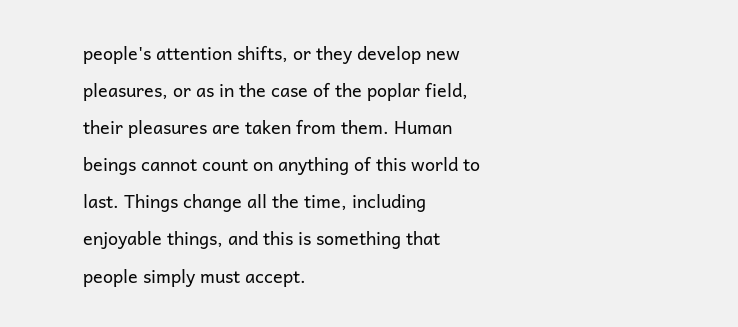people's attention shifts, or they develop new pleasures, or as in the case of the poplar field, their pleasures are taken from them. Human beings cannot count on anything of this world to last. Things change all the time, including enjoyable things, and this is something that people simply must accept.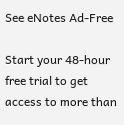See eNotes Ad-Free

Start your 48-hour free trial to get access to more than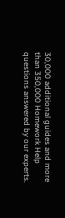30,000 additional guides and more than 350,000 Homework Help questions answered by our experts.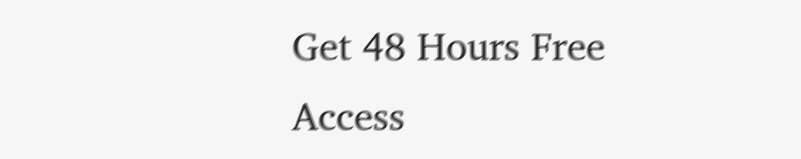Get 48 Hours Free Access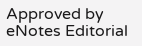Approved by eNotes Editorial